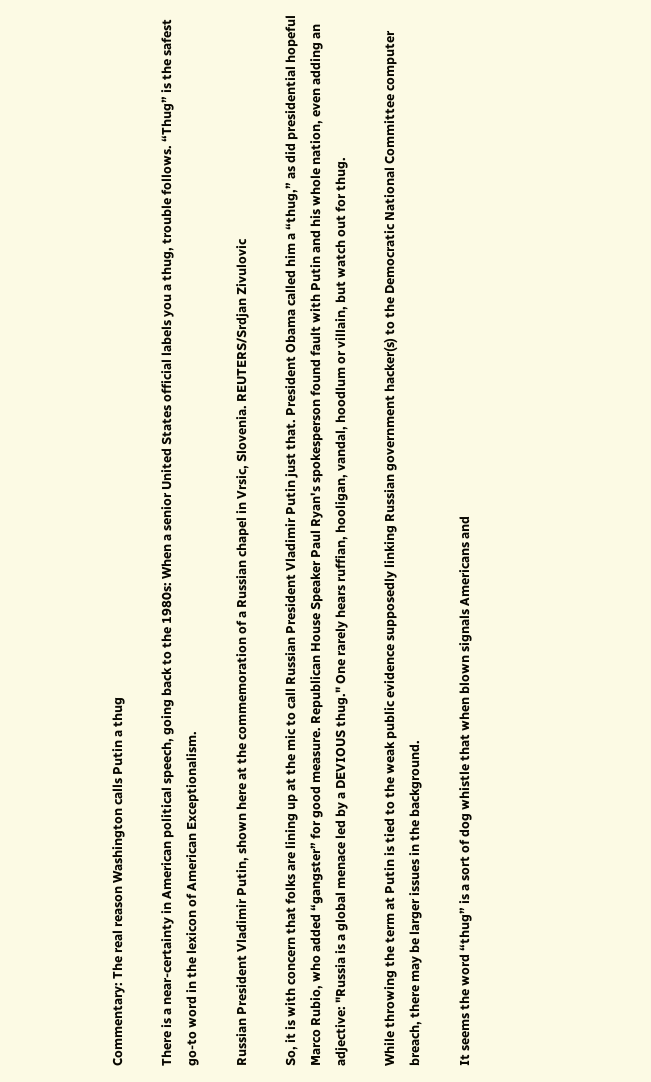Commentary: The real reason Washington calls Putin a thug

There is a near-certainty in American political speech, going back to the 1980s: When a senior United States official labels you a thug, trouble follows. “Thug” is the safest go-to word in the lexicon of American Exceptionalism.

Russian President Vladimir Putin, shown here at the commemoration of a Russian chapel in Vrsic, Slovenia. REUTERS/Srdjan Zivulovic

So, it is with concern that folks are lining up at the mic to call Russian President Vladimir Putin just that. President Obama called him a “thug,” as did presidential hopeful Marco Rubio, who added “gangster” for good measure. Republican House Speaker Paul Ryan's spokesperson found fault with Putin and his whole nation, even adding an adjective: "Russia is a global menace led by a DEVIOUS thug." One rarely hears ruffian, hooligan, vandal, hoodlum or villain, but watch out for thug.

While throwing the term at Putin is tied to the weak public evidence supposedly linking Russian government hacker(s) to the Democratic National Committee computer breach, there may be larger issues in the background.

It seems the word “thug” is a sort of dog whistle that when blown signals Americans and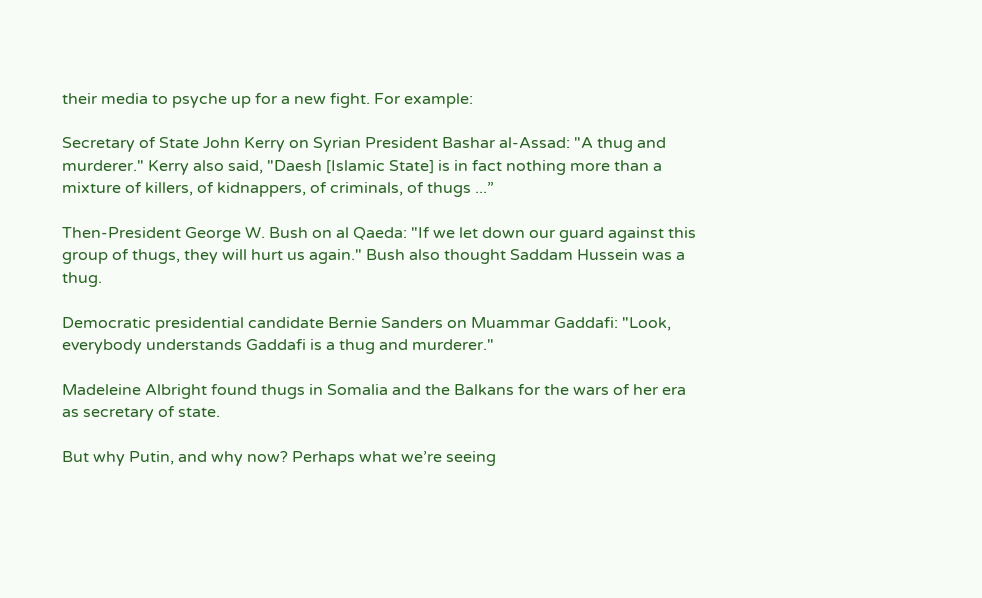their media to psyche up for a new fight. For example:

Secretary of State John Kerry on Syrian President Bashar al-Assad: "A thug and murderer." Kerry also said, "Daesh [Islamic State] is in fact nothing more than a mixture of killers, of kidnappers, of criminals, of thugs ...”

Then-President George W. Bush on al Qaeda: "If we let down our guard against this group of thugs, they will hurt us again." Bush also thought Saddam Hussein was a thug.

Democratic presidential candidate Bernie Sanders on Muammar Gaddafi: "Look, everybody understands Gaddafi is a thug and murderer."

Madeleine Albright found thugs in Somalia and the Balkans for the wars of her era as secretary of state.

But why Putin, and why now? Perhaps what we’re seeing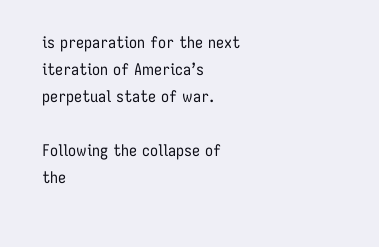is preparation for the next iteration of America’s perpetual state of war.

Following the collapse of the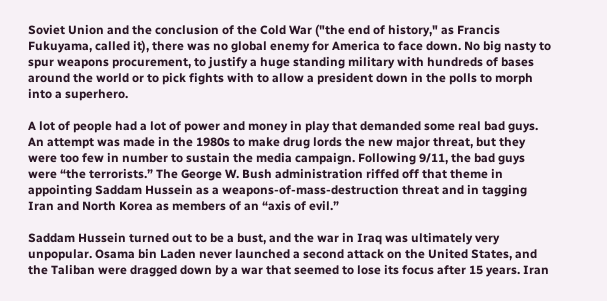Soviet Union and the conclusion of the Cold War ("the end of history," as Francis Fukuyama, called it), there was no global enemy for America to face down. No big nasty to spur weapons procurement, to justify a huge standing military with hundreds of bases around the world or to pick fights with to allow a president down in the polls to morph into a superhero.

A lot of people had a lot of power and money in play that demanded some real bad guys. An attempt was made in the 1980s to make drug lords the new major threat, but they were too few in number to sustain the media campaign. Following 9/11, the bad guys were “the terrorists.” The George W. Bush administration riffed off that theme in appointing Saddam Hussein as a weapons-of-mass-destruction threat and in tagging Iran and North Korea as members of an “axis of evil.”

Saddam Hussein turned out to be a bust, and the war in Iraq was ultimately very unpopular. Osama bin Laden never launched a second attack on the United States, and the Taliban were dragged down by a war that seemed to lose its focus after 15 years. Iran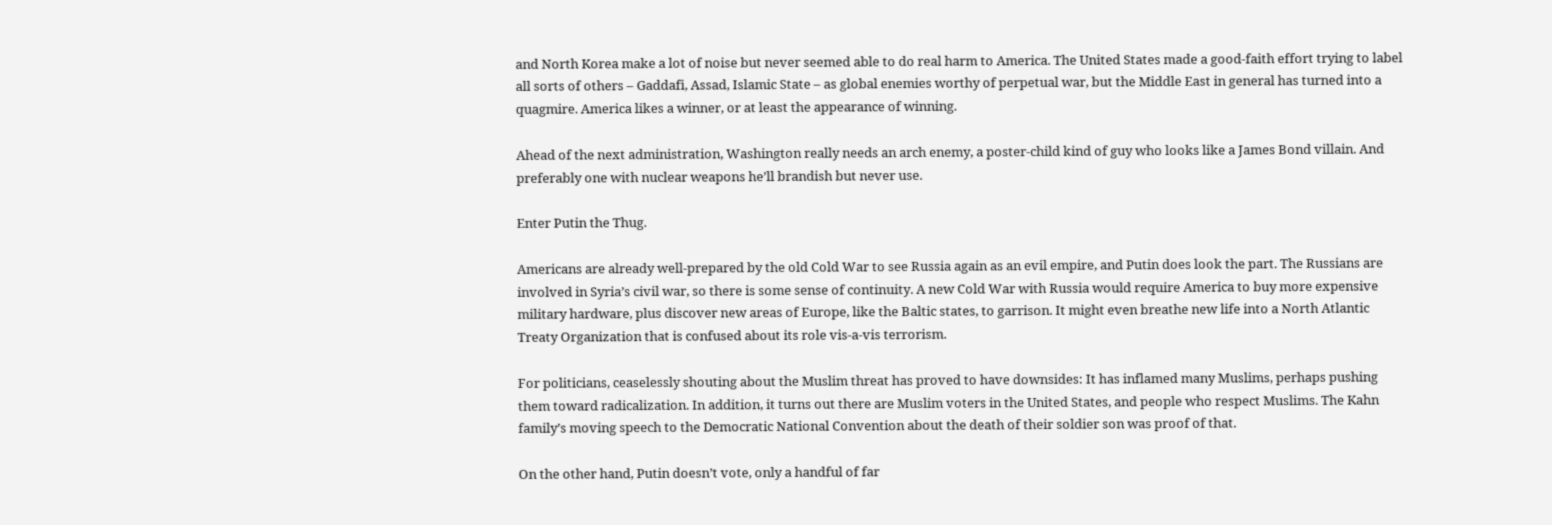and North Korea make a lot of noise but never seemed able to do real harm to America. The United States made a good-faith effort trying to label all sorts of others – Gaddafi, Assad, Islamic State – as global enemies worthy of perpetual war, but the Middle East in general has turned into a quagmire. America likes a winner, or at least the appearance of winning.

Ahead of the next administration, Washington really needs an arch enemy, a poster-child kind of guy who looks like a James Bond villain. And preferably one with nuclear weapons he’ll brandish but never use.

Enter Putin the Thug.

Americans are already well-prepared by the old Cold War to see Russia again as an evil empire, and Putin does look the part. The Russians are involved in Syria’s civil war, so there is some sense of continuity. A new Cold War with Russia would require America to buy more expensive military hardware, plus discover new areas of Europe, like the Baltic states, to garrison. It might even breathe new life into a North Atlantic Treaty Organization that is confused about its role vis-a-vis terrorism.

For politicians, ceaselessly shouting about the Muslim threat has proved to have downsides: It has inflamed many Muslims, perhaps pushing them toward radicalization. In addition, it turns out there are Muslim voters in the United States, and people who respect Muslims. The Kahn family’s moving speech to the Democratic National Convention about the death of their soldier son was proof of that.

On the other hand, Putin doesn’t vote, only a handful of far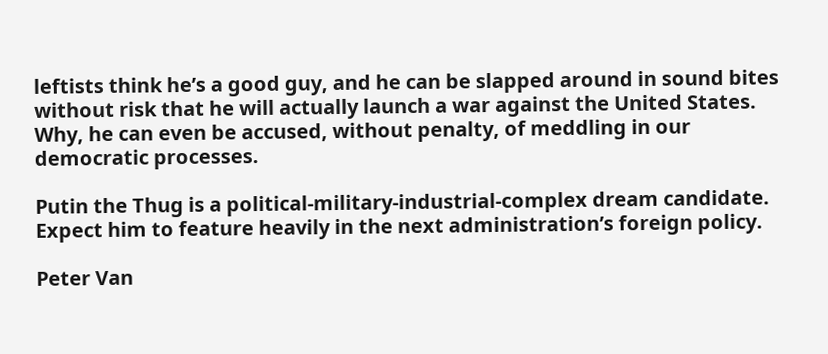leftists think he’s a good guy, and he can be slapped around in sound bites without risk that he will actually launch a war against the United States. Why, he can even be accused, without penalty, of meddling in our democratic processes.

Putin the Thug is a political-military-industrial-complex dream candidate. Expect him to feature heavily in the next administration’s foreign policy.

Peter Van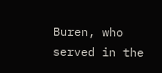Buren, who served in the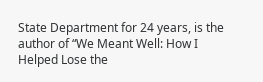State Department for 24 years, is the author of “We Meant Well: How I Helped Lose the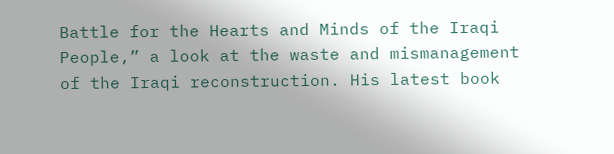Battle for the Hearts and Minds of the Iraqi People,” a look at the waste and mismanagement of the Iraqi reconstruction. His latest book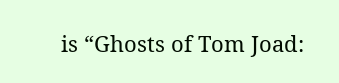is “Ghosts of Tom Joad: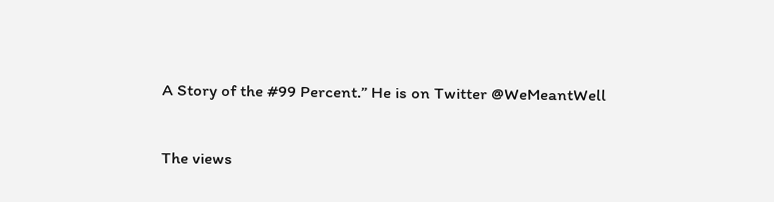A Story of the #99 Percent.” He is on Twitter @WeMeantWell

The views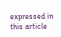expressed in this article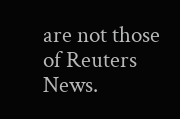are not those of Reuters News.